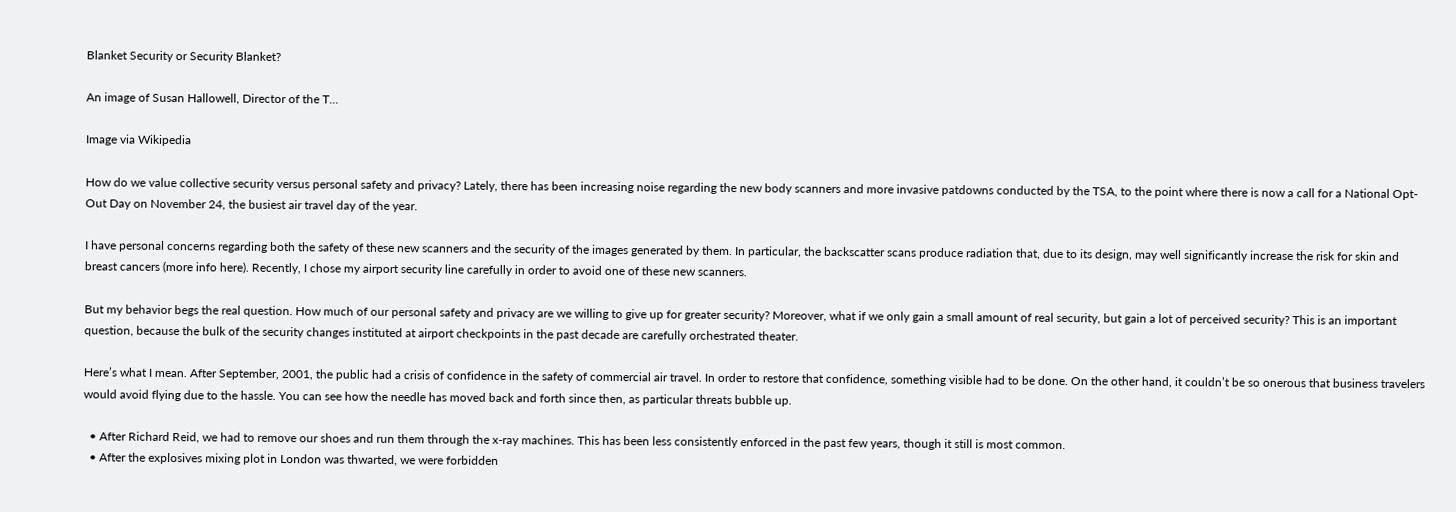Blanket Security or Security Blanket?

An image of Susan Hallowell, Director of the T...

Image via Wikipedia

How do we value collective security versus personal safety and privacy? Lately, there has been increasing noise regarding the new body scanners and more invasive patdowns conducted by the TSA, to the point where there is now a call for a National Opt-Out Day on November 24, the busiest air travel day of the year.

I have personal concerns regarding both the safety of these new scanners and the security of the images generated by them. In particular, the backscatter scans produce radiation that, due to its design, may well significantly increase the risk for skin and breast cancers (more info here). Recently, I chose my airport security line carefully in order to avoid one of these new scanners.

But my behavior begs the real question. How much of our personal safety and privacy are we willing to give up for greater security? Moreover, what if we only gain a small amount of real security, but gain a lot of perceived security? This is an important question, because the bulk of the security changes instituted at airport checkpoints in the past decade are carefully orchestrated theater.

Here’s what I mean. After September, 2001, the public had a crisis of confidence in the safety of commercial air travel. In order to restore that confidence, something visible had to be done. On the other hand, it couldn’t be so onerous that business travelers would avoid flying due to the hassle. You can see how the needle has moved back and forth since then, as particular threats bubble up.

  • After Richard Reid, we had to remove our shoes and run them through the x-ray machines. This has been less consistently enforced in the past few years, though it still is most common.
  • After the explosives mixing plot in London was thwarted, we were forbidden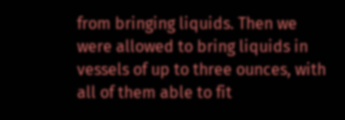from bringing liquids. Then we were allowed to bring liquids in vessels of up to three ounces, with all of them able to fit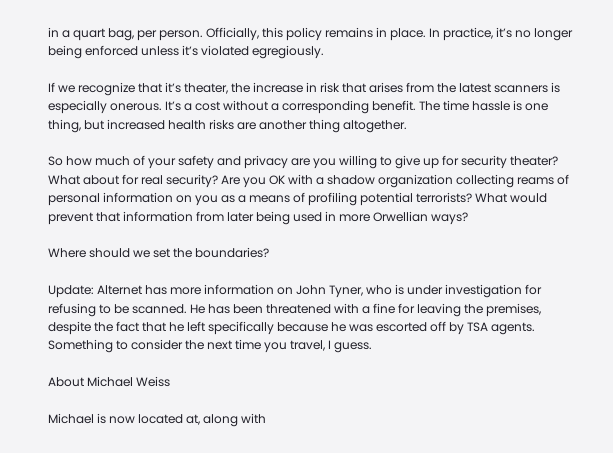in a quart bag, per person. Officially, this policy remains in place. In practice, it’s no longer being enforced unless it’s violated egregiously.

If we recognize that it’s theater, the increase in risk that arises from the latest scanners is especially onerous. It’s a cost without a corresponding benefit. The time hassle is one thing, but increased health risks are another thing altogether.

So how much of your safety and privacy are you willing to give up for security theater? What about for real security? Are you OK with a shadow organization collecting reams of personal information on you as a means of profiling potential terrorists? What would prevent that information from later being used in more Orwellian ways?

Where should we set the boundaries?

Update: Alternet has more information on John Tyner, who is under investigation for refusing to be scanned. He has been threatened with a fine for leaving the premises, despite the fact that he left specifically because he was escorted off by TSA agents. Something to consider the next time you travel, I guess.

About Michael Weiss

Michael is now located at, along with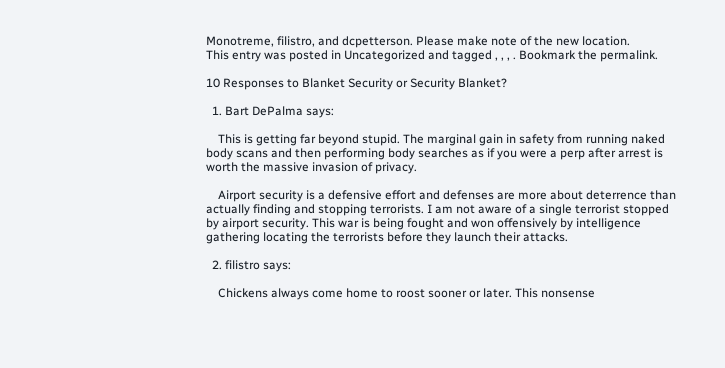Monotreme, filistro, and dcpetterson. Please make note of the new location.
This entry was posted in Uncategorized and tagged , , , . Bookmark the permalink.

10 Responses to Blanket Security or Security Blanket?

  1. Bart DePalma says:

    This is getting far beyond stupid. The marginal gain in safety from running naked body scans and then performing body searches as if you were a perp after arrest is worth the massive invasion of privacy.

    Airport security is a defensive effort and defenses are more about deterrence than actually finding and stopping terrorists. I am not aware of a single terrorist stopped by airport security. This war is being fought and won offensively by intelligence gathering locating the terrorists before they launch their attacks.

  2. filistro says:

    Chickens always come home to roost sooner or later. This nonsense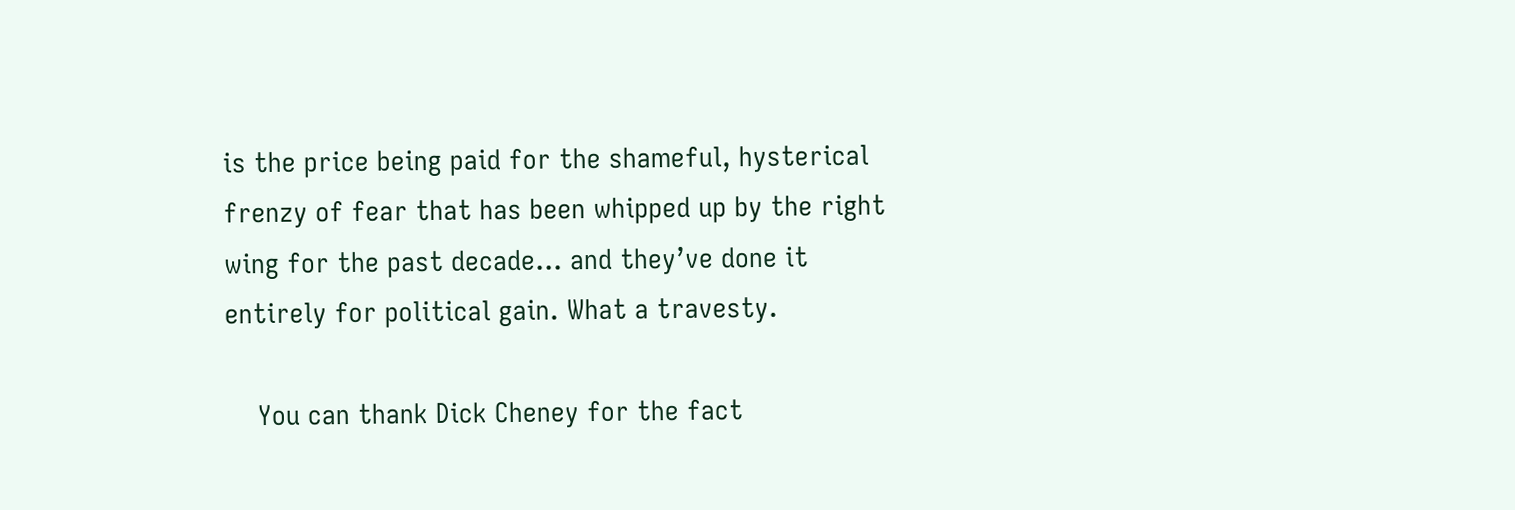is the price being paid for the shameful, hysterical frenzy of fear that has been whipped up by the right wing for the past decade… and they’ve done it entirely for political gain. What a travesty.

    You can thank Dick Cheney for the fact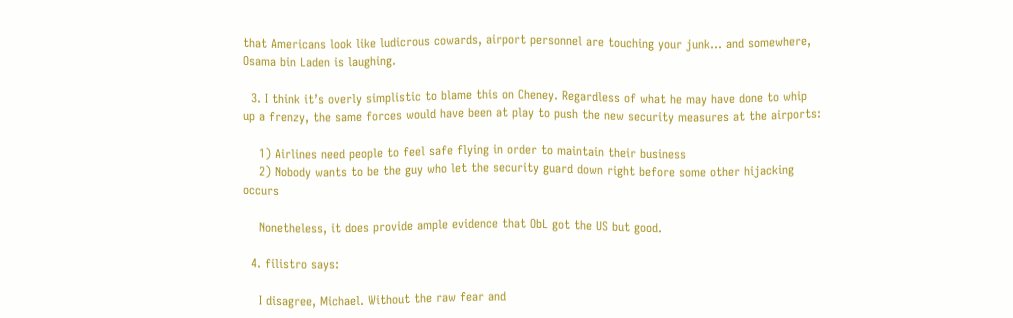that Americans look like ludicrous cowards, airport personnel are touching your junk… and somewhere, Osama bin Laden is laughing.

  3. I think it’s overly simplistic to blame this on Cheney. Regardless of what he may have done to whip up a frenzy, the same forces would have been at play to push the new security measures at the airports:

    1) Airlines need people to feel safe flying in order to maintain their business
    2) Nobody wants to be the guy who let the security guard down right before some other hijacking occurs

    Nonetheless, it does provide ample evidence that ObL got the US but good.

  4. filistro says:

    I disagree, Michael. Without the raw fear and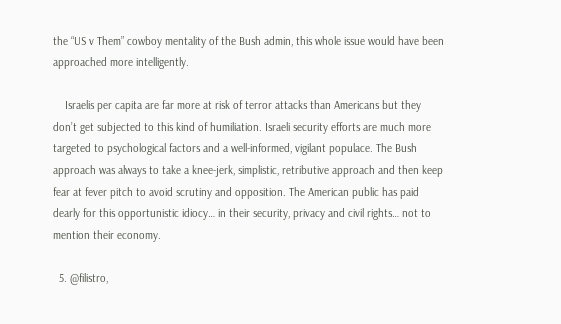the “US v Them” cowboy mentality of the Bush admin, this whole issue would have been approached more intelligently.

    Israelis per capita are far more at risk of terror attacks than Americans but they don’t get subjected to this kind of humiliation. Israeli security efforts are much more targeted to psychological factors and a well-informed, vigilant populace. The Bush approach was always to take a knee-jerk, simplistic, retributive approach and then keep fear at fever pitch to avoid scrutiny and opposition. The American public has paid dearly for this opportunistic idiocy… in their security, privacy and civil rights… not to mention their economy.

  5. @filistro,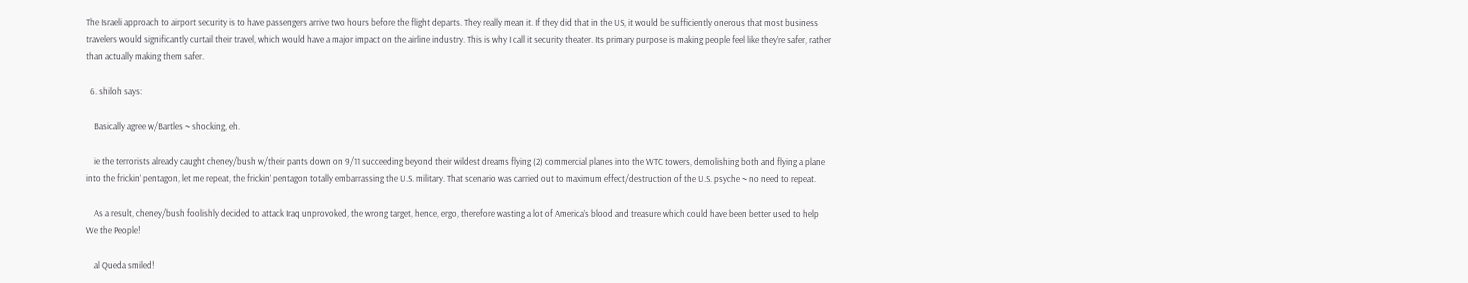The Israeli approach to airport security is to have passengers arrive two hours before the flight departs. They really mean it. If they did that in the US, it would be sufficiently onerous that most business travelers would significantly curtail their travel, which would have a major impact on the airline industry. This is why I call it security theater. Its primary purpose is making people feel like they’re safer, rather than actually making them safer.

  6. shiloh says:

    Basically agree w/Bartles ~ shocking, eh.

    ie the terrorists already caught cheney/bush w/their pants down on 9/11 succeeding beyond their wildest dreams flying (2) commercial planes into the WTC towers, demolishing both and flying a plane into the frickin’ pentagon, let me repeat, the frickin’ pentagon totally embarrassing the U.S. military. That scenario was carried out to maximum effect/destruction of the U.S. psyche ~ no need to repeat.

    As a result, cheney/bush foolishly decided to attack Iraq unprovoked, the wrong target, hence, ergo, therefore wasting a lot of America’s blood and treasure which could have been better used to help We the People!

    al Queda smiled!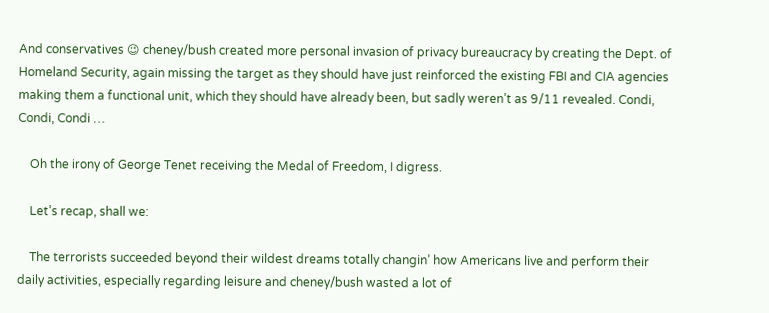And conservatives 😉 cheney/bush created more personal invasion of privacy bureaucracy by creating the Dept. of Homeland Security, again missing the target as they should have just reinforced the existing FBI and CIA agencies making them a functional unit, which they should have already been, but sadly weren’t as 9/11 revealed. Condi, Condi, Condi …

    Oh the irony of George Tenet receiving the Medal of Freedom, I digress.

    Let’s recap, shall we:

    The terrorists succeeded beyond their wildest dreams totally changin’ how Americans live and perform their daily activities, especially regarding leisure and cheney/bush wasted a lot of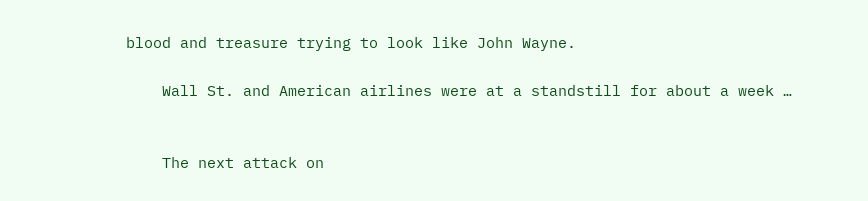blood and treasure trying to look like John Wayne.

    Wall St. and American airlines were at a standstill for about a week …


    The next attack on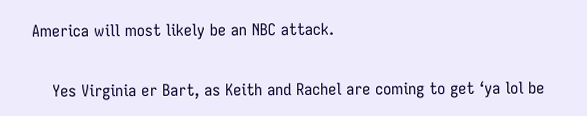America will most likely be an NBC attack.

    Yes Virginia er Bart, as Keith and Rachel are coming to get ‘ya lol be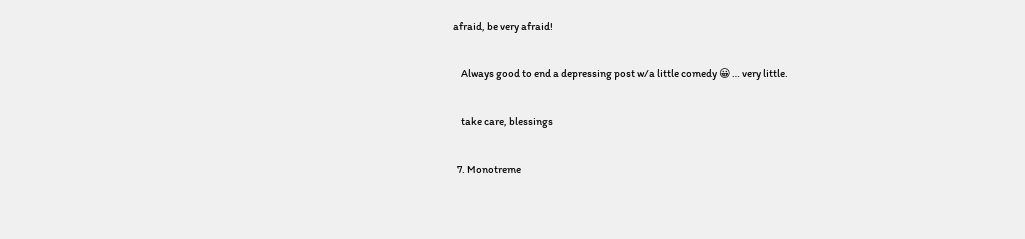afraid, be very afraid!

    Always good to end a depressing post w/a little comedy 😀 … very little.

    take care, blessings

  7. Monotreme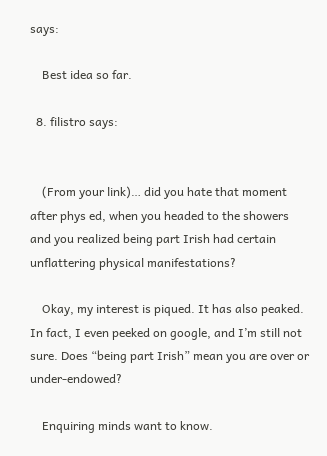says:

    Best idea so far.

  8. filistro says:


    (From your link)… did you hate that moment after phys ed, when you headed to the showers and you realized being part Irish had certain unflattering physical manifestations?

    Okay, my interest is piqued. It has also peaked. In fact, I even peeked on google, and I’m still not sure. Does “being part Irish” mean you are over or under-endowed?

    Enquiring minds want to know.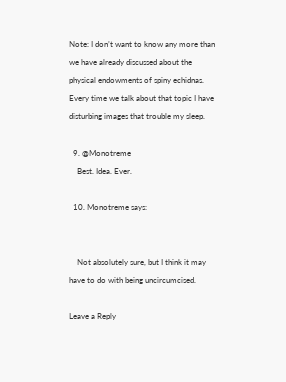Note: I don’t want to know any more than we have already discussed about the physical endowments of spiny echidnas. Every time we talk about that topic I have disturbing images that trouble my sleep.

  9. @Monotreme
    Best. Idea. Ever.

  10. Monotreme says:


    Not absolutely sure, but I think it may have to do with being uncircumcised.

Leave a Reply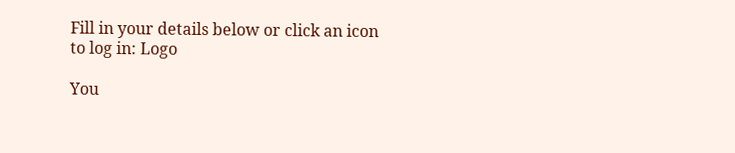Fill in your details below or click an icon to log in: Logo

You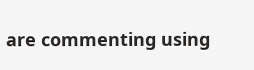are commenting using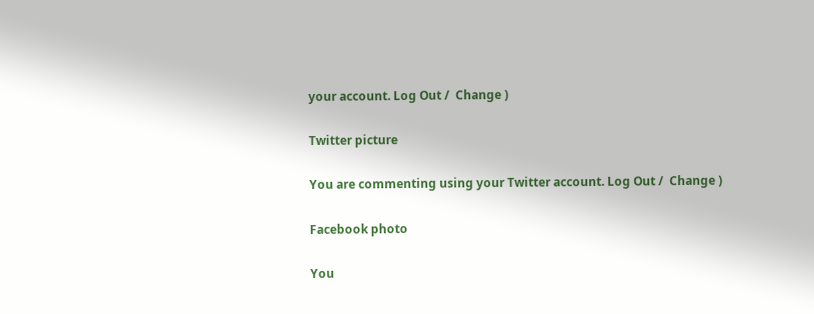your account. Log Out /  Change )

Twitter picture

You are commenting using your Twitter account. Log Out /  Change )

Facebook photo

You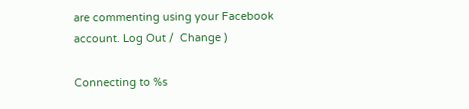are commenting using your Facebook account. Log Out /  Change )

Connecting to %s